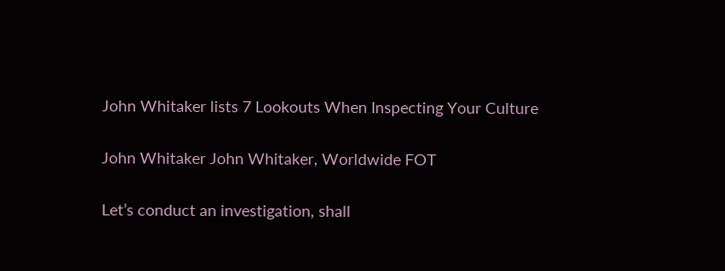John Whitaker lists 7 Lookouts When Inspecting Your Culture

John Whitaker John Whitaker, Worldwide FOT

Let’s conduct an investigation, shall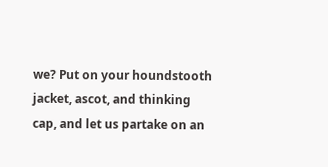we? Put on your houndstooth jacket, ascot, and thinking cap, and let us partake on an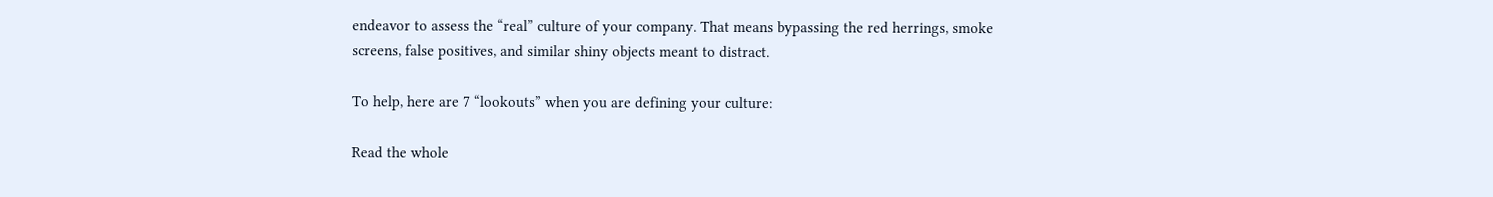endeavor to assess the “real” culture of your company. That means bypassing the red herrings, smoke screens, false positives, and similar shiny objects meant to distract.

To help, here are 7 “lookouts” when you are defining your culture:

Read the whole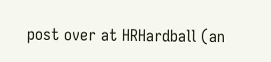post over at HRHardball (an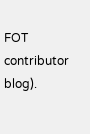FOT contributor blog).